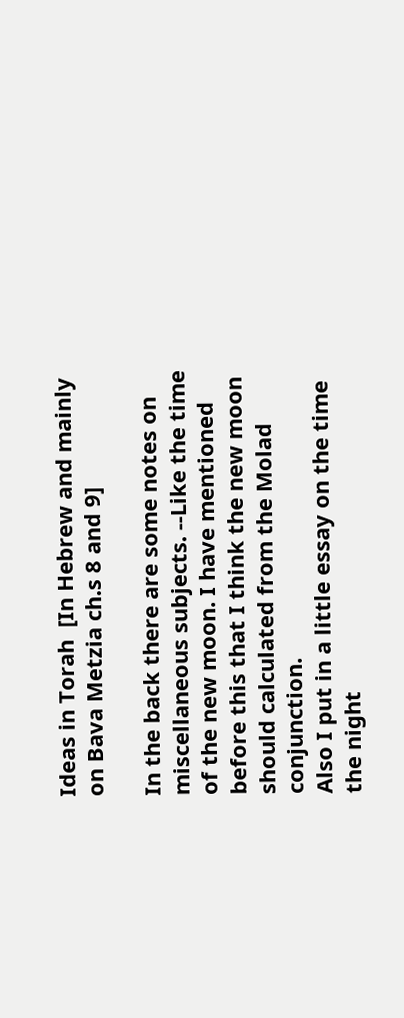Ideas in Torah  [In Hebrew and mainly on Bava Metzia ch.s 8 and 9]

In the back there are some notes on miscellaneous subjects. --Like the time of the new moon. I have mentioned before this that I think the new moon should calculated from the Molad conjunction.
Also I put in a little essay on the time the night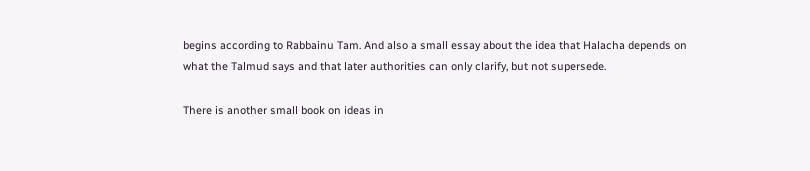begins according to Rabbainu Tam. And also a small essay about the idea that Halacha depends on what the Talmud says and that later authorities can only clarify, but not supersede.

There is another small book on ideas in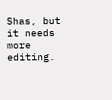Shas, but it needs more editing.